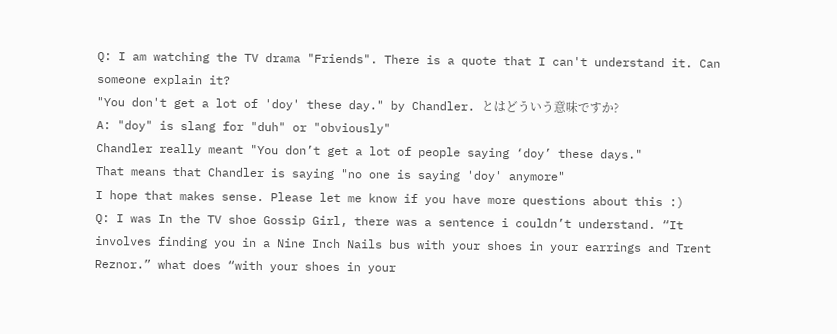Q: I am watching the TV drama "Friends". There is a quote that I can't understand it. Can someone explain it?
"You don't get a lot of 'doy' these day." by Chandler. とはどういう意味ですか?
A: "doy" is slang for "duh" or "obviously"
Chandler really meant "You don’t get a lot of people saying ‘doy’ these days."
That means that Chandler is saying "no one is saying 'doy' anymore"
I hope that makes sense. Please let me know if you have more questions about this :)
Q: I was In the TV shoe Gossip Girl, there was a sentence i couldn’t understand. “It involves finding you in a Nine Inch Nails bus with your shoes in your earrings and Trent Reznor.” what does “with your shoes in your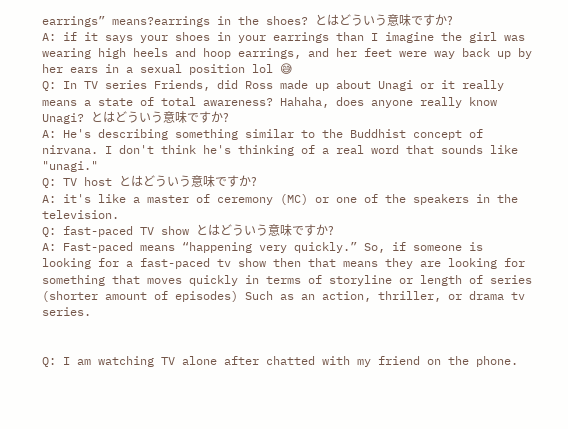earrings” means?earrings in the shoes? とはどういう意味ですか?
A: if it says your shoes in your earrings than I imagine the girl was wearing high heels and hoop earrings, and her feet were way back up by her ears in a sexual position lol 😅
Q: In TV series Friends, did Ross made up about Unagi or it really means a state of total awareness? Hahaha, does anyone really know Unagi? とはどういう意味ですか?
A: He's describing something similar to the Buddhist concept of nirvana. I don't think he's thinking of a real word that sounds like "unagi."
Q: TV host とはどういう意味ですか?
A: it's like a master of ceremony (MC) or one of the speakers in the television.
Q: fast-paced TV show とはどういう意味ですか?
A: Fast-paced means “happening very quickly.” So, if someone is looking for a fast-paced tv show then that means they are looking for something that moves quickly in terms of storyline or length of series (shorter amount of episodes) Such as an action, thriller, or drama tv series.


Q: I am watching TV alone after chatted with my friend on the phone.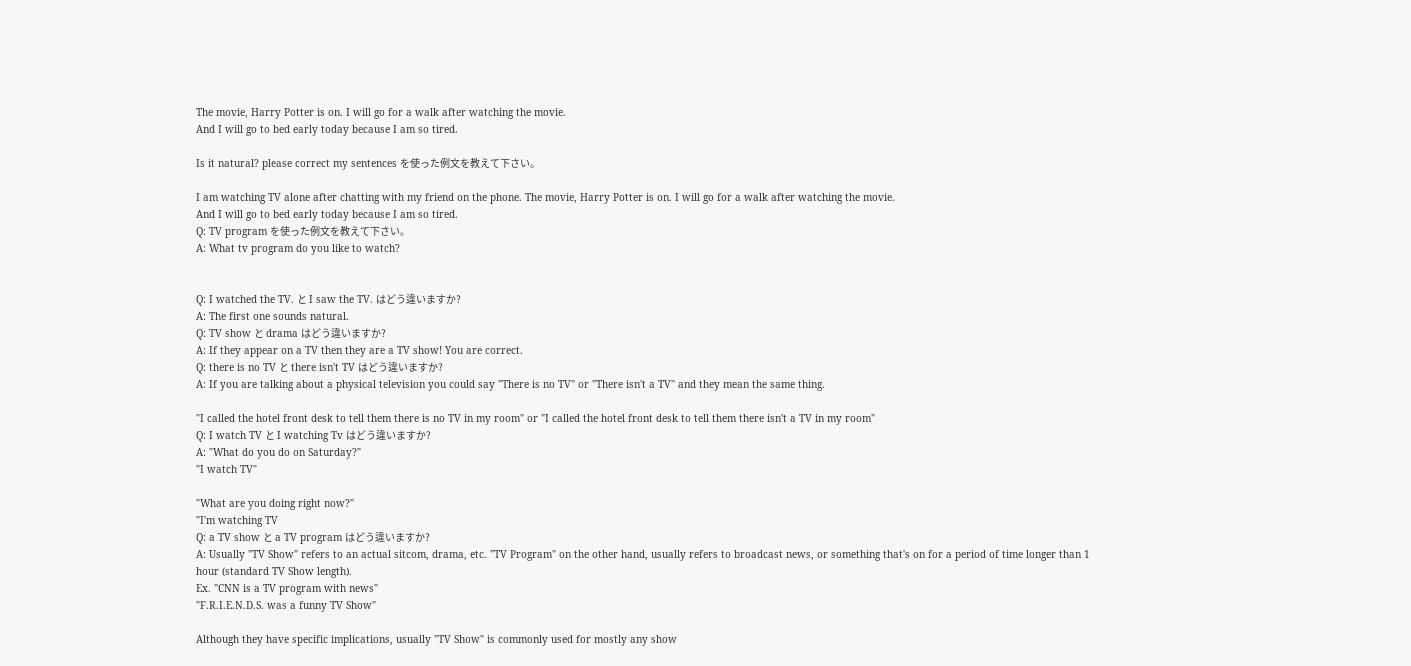The movie, Harry Potter is on. I will go for a walk after watching the movie.
And I will go to bed early today because I am so tired.

Is it natural? please correct my sentences を使った例文を教えて下さい。

I am watching TV alone after chatting with my friend on the phone. The movie, Harry Potter is on. I will go for a walk after watching the movie.
And I will go to bed early today because I am so tired.
Q: TV program を使った例文を教えて下さい。
A: What tv program do you like to watch?


Q: I watched the TV. と I saw the TV. はどう違いますか?
A: The first one sounds natural.
Q: TV show と drama はどう違いますか?
A: If they appear on a TV then they are a TV show! You are correct.
Q: there is no TV と there isn't TV はどう違いますか?
A: If you are talking about a physical television you could say "There is no TV" or "There isn't a TV" and they mean the same thing.

"I called the hotel front desk to tell them there is no TV in my room" or "I called the hotel front desk to tell them there isn't a TV in my room"
Q: I watch TV と I watching Tv はどう違いますか?
A: "What do you do on Saturday?"
"I watch TV"

"What are you doing right now?"
"I'm watching TV
Q: a TV show と a TV program はどう違いますか?
A: Usually "TV Show" refers to an actual sitcom, drama, etc. "TV Program" on the other hand, usually refers to broadcast news, or something that's on for a period of time longer than 1 hour (standard TV Show length).
Ex. "CNN is a TV program with news"
"F.R.I.E.N.D.S. was a funny TV Show"

Although they have specific implications, usually "TV Show" is commonly used for mostly any show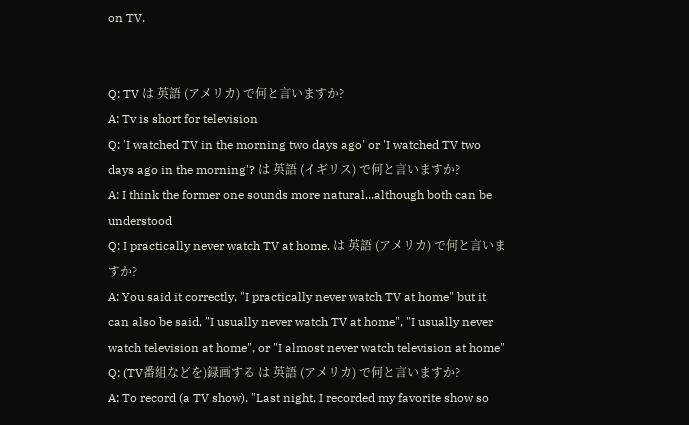on TV.


Q: TV は 英語 (アメリカ) で何と言いますか?
A: Tv is short for television
Q: 'I watched TV in the morning two days ago' or 'I watched TV two days ago in the morning'? は 英語 (イギリス) で何と言いますか?
A: I think the former one sounds more natural...although both can be understood
Q: I practically never watch TV at home. は 英語 (アメリカ) で何と言いますか?
A: You said it correctly, "I practically never watch TV at home" but it can also be said, "I usually never watch TV at home", "I usually never watch television at home", or "I almost never watch television at home"
Q: (TV番組などを)録画する は 英語 (アメリカ) で何と言いますか?
A: To record (a TV show). "Last night, I recorded my favorite show so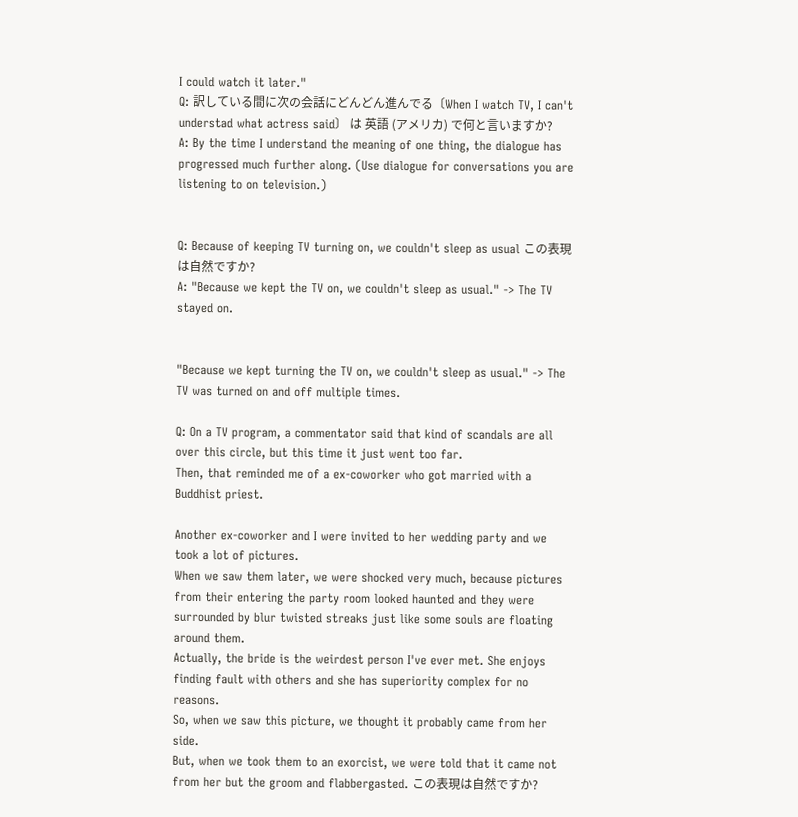I could watch it later."
Q: 訳している間に次の会話にどんどん進んでる〔When I watch TV, I can't understad what actress said〕 は 英語 (アメリカ) で何と言いますか?
A: By the time I understand the meaning of one thing, the dialogue has progressed much further along. (Use dialogue for conversations you are listening to on television.)


Q: Because of keeping TV turning on, we couldn't sleep as usual この表現は自然ですか?
A: "Because we kept the TV on, we couldn't sleep as usual." -> The TV stayed on.


"Because we kept turning the TV on, we couldn't sleep as usual." -> The TV was turned on and off multiple times.

Q: On a TV program, a commentator said that kind of scandals are all over this circle, but this time it just went too far.
Then, that reminded me of a ex-coworker who got married with a Buddhist priest.

Another ex-coworker and I were invited to her wedding party and we took a lot of pictures.
When we saw them later, we were shocked very much, because pictures from their entering the party room looked haunted and they were surrounded by blur twisted streaks just like some souls are floating around them.
Actually, the bride is the weirdest person I've ever met. She enjoys finding fault with others and she has superiority complex for no reasons.
So, when we saw this picture, we thought it probably came from her side.
But, when we took them to an exorcist, we were told that it came not from her but the groom and flabbergasted. この表現は自然ですか?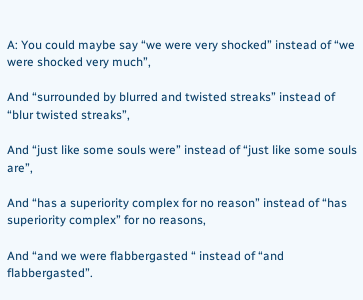A: You could maybe say “we were very shocked” instead of “we were shocked very much”,

And “surrounded by blurred and twisted streaks” instead of “blur twisted streaks”,

And “just like some souls were” instead of “just like some souls are”,

And “has a superiority complex for no reason” instead of “has superiority complex” for no reasons,

And “and we were flabbergasted “ instead of “and flabbergasted”.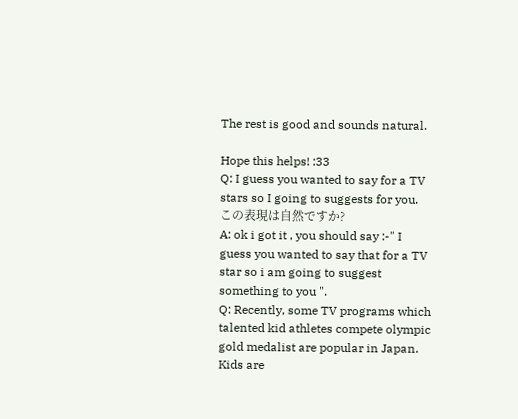The rest is good and sounds natural.

Hope this helps! :33
Q: I guess you wanted to say for a TV stars so I going to suggests for you. この表現は自然ですか?
A: ok i got it , you should say :-" I guess you wanted to say that for a TV star so i am going to suggest something to you ".
Q: Recently, some TV programs which talented kid athletes compete olympic gold medalist are popular in Japan. Kids are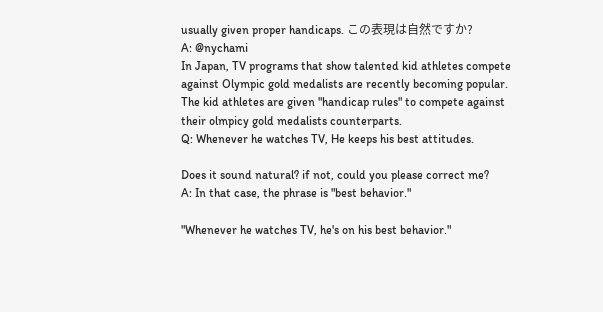usually given proper handicaps. この表現は自然ですか?
A: @nychami
In Japan, TV programs that show talented kid athletes compete against Olympic gold medalists are recently becoming popular.
The kid athletes are given "handicap rules" to compete against their olmpicy gold medalists counterparts.
Q: Whenever he watches TV, He keeps his best attitudes.

Does it sound natural? if not, could you please correct me?
A: In that case, the phrase is "best behavior."

"Whenever he watches TV, he's on his best behavior."